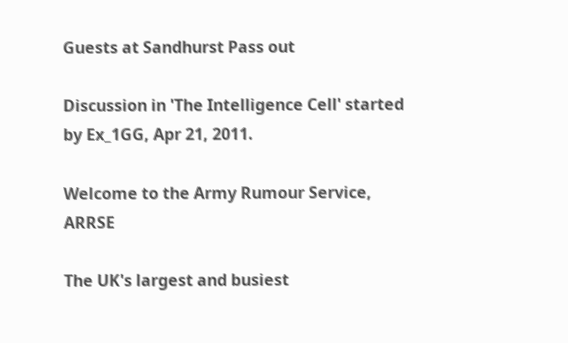Guests at Sandhurst Pass out

Discussion in 'The Intelligence Cell' started by Ex_1GG, Apr 21, 2011.

Welcome to the Army Rumour Service, ARRSE

The UK's largest and busiest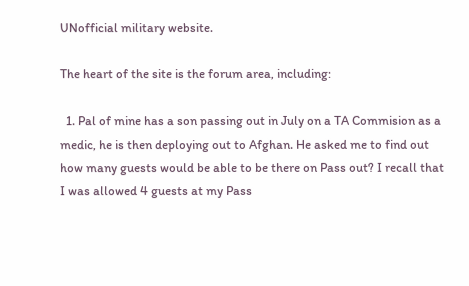UNofficial military website.

The heart of the site is the forum area, including:

  1. Pal of mine has a son passing out in July on a TA Commision as a medic, he is then deploying out to Afghan. He asked me to find out how many guests would be able to be there on Pass out? I recall that I was allowed 4 guests at my Pass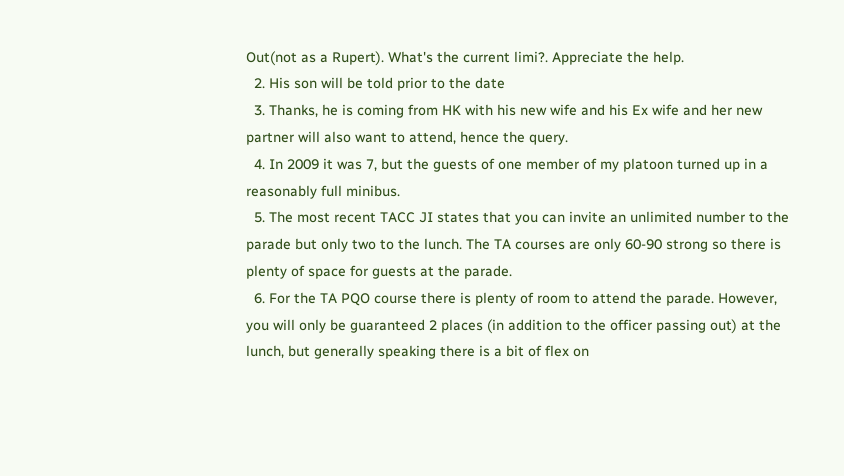Out(not as a Rupert). What's the current limi?. Appreciate the help.
  2. His son will be told prior to the date
  3. Thanks, he is coming from HK with his new wife and his Ex wife and her new partner will also want to attend, hence the query.
  4. In 2009 it was 7, but the guests of one member of my platoon turned up in a reasonably full minibus.
  5. The most recent TACC JI states that you can invite an unlimited number to the parade but only two to the lunch. The TA courses are only 60-90 strong so there is plenty of space for guests at the parade.
  6. For the TA PQO course there is plenty of room to attend the parade. However, you will only be guaranteed 2 places (in addition to the officer passing out) at the lunch, but generally speaking there is a bit of flex on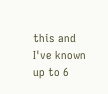this and I've known up to 6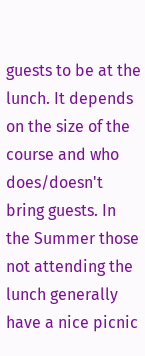guests to be at the lunch. It depends on the size of the course and who does/doesn't bring guests. In the Summer those not attending the lunch generally have a nice picnic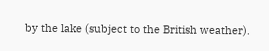by the lake (subject to the British weather).